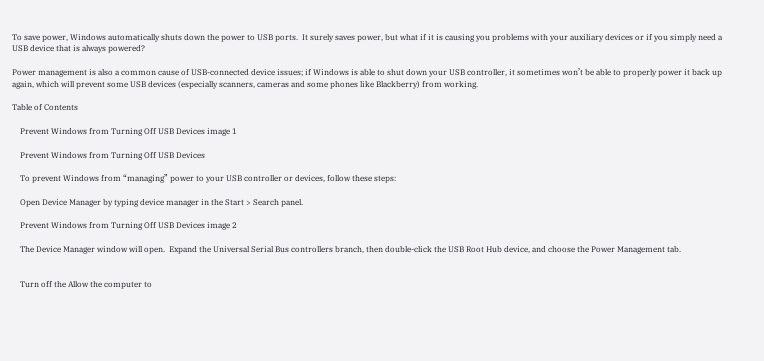To save power, Windows automatically shuts down the power to USB ports.  It surely saves power, but what if it is causing you problems with your auxiliary devices or if you simply need a USB device that is always powered?

Power management is also a common cause of USB-connected device issues; if Windows is able to shut down your USB controller, it sometimes won’t be able to properly power it back up again, which will prevent some USB devices (especially scanners, cameras and some phones like Blackberry) from working.

Table of Contents

    Prevent Windows from Turning Off USB Devices image 1

    Prevent Windows from Turning Off USB Devices

    To prevent Windows from “managing” power to your USB controller or devices, follow these steps:

    Open Device Manager by typing device manager in the Start > Search panel.

    Prevent Windows from Turning Off USB Devices image 2

    The Device Manager window will open.  Expand the Universal Serial Bus controllers branch, then double-click the USB Root Hub device, and choose the Power Management tab.


    Turn off the Allow the computer to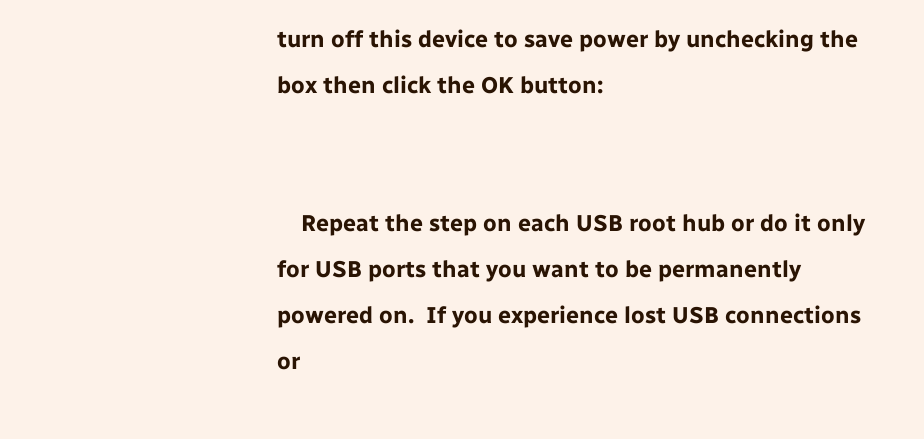turn off this device to save power by unchecking the box then click the OK button:


    Repeat the step on each USB root hub or do it only for USB ports that you want to be permanently powered on.  If you experience lost USB connections or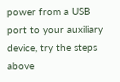power from a USB port to your auxiliary device, try the steps above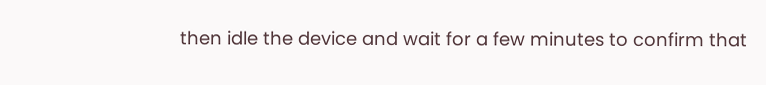then idle the device and wait for a few minutes to confirm that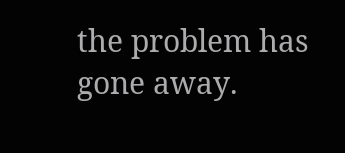the problem has gone away.